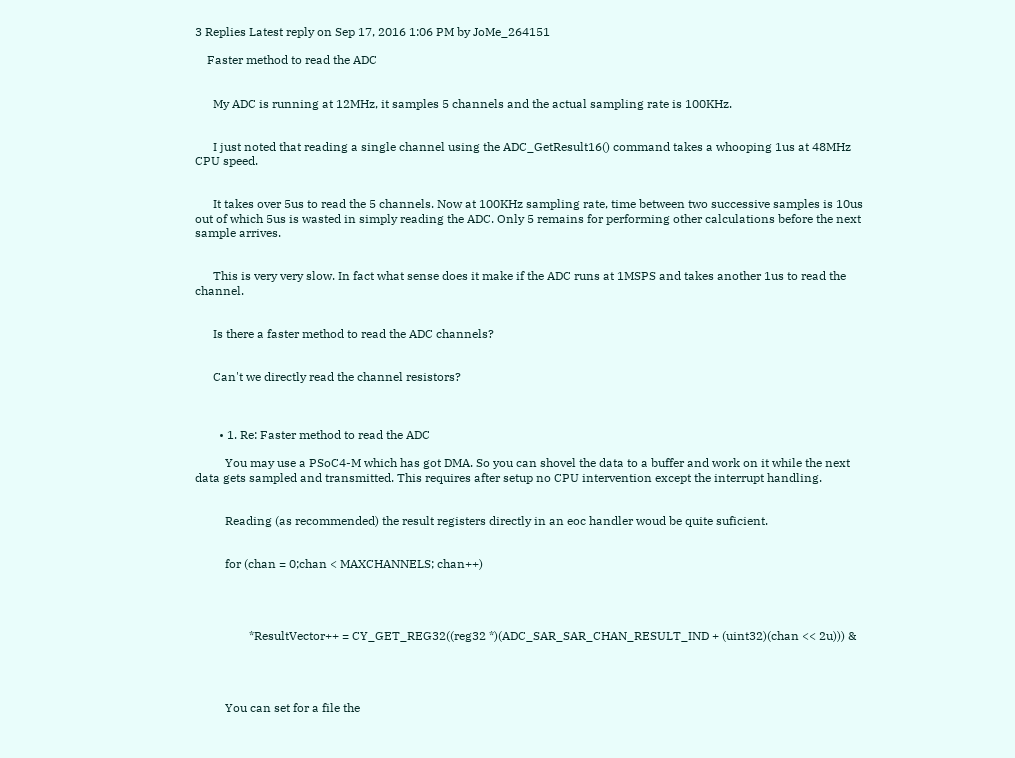3 Replies Latest reply on Sep 17, 2016 1:06 PM by JoMe_264151

    Faster method to read the ADC


      My ADC is running at 12MHz, it samples 5 channels and the actual sampling rate is 100KHz.


      I just noted that reading a single channel using the ADC_GetResult16() command takes a whooping 1us at 48MHz CPU speed.


      It takes over 5us to read the 5 channels. Now at 100KHz sampling rate, time between two successive samples is 10us out of which 5us is wasted in simply reading the ADC. Only 5 remains for performing other calculations before the next sample arrives.


      This is very very slow. In fact what sense does it make if the ADC runs at 1MSPS and takes another 1us to read the channel.


      Is there a faster method to read the ADC channels?


      Can't we directly read the channel resistors?



        • 1. Re: Faster method to read the ADC

          You may use a PSoC4-M which has got DMA. So you can shovel the data to a buffer and work on it while the next data gets sampled and transmitted. This requires after setup no CPU intervention except the interrupt handling.


          Reading (as recommended) the result registers directly in an eoc handler woud be quite suficient.


          for (chan = 0;chan < MAXCHANNELS; chan++)




                  *ResultVector++ = CY_GET_REG32((reg32 *)(ADC_SAR_SAR_CHAN_RESULT_IND + (uint32)(chan << 2u))) &




          You can set for a file the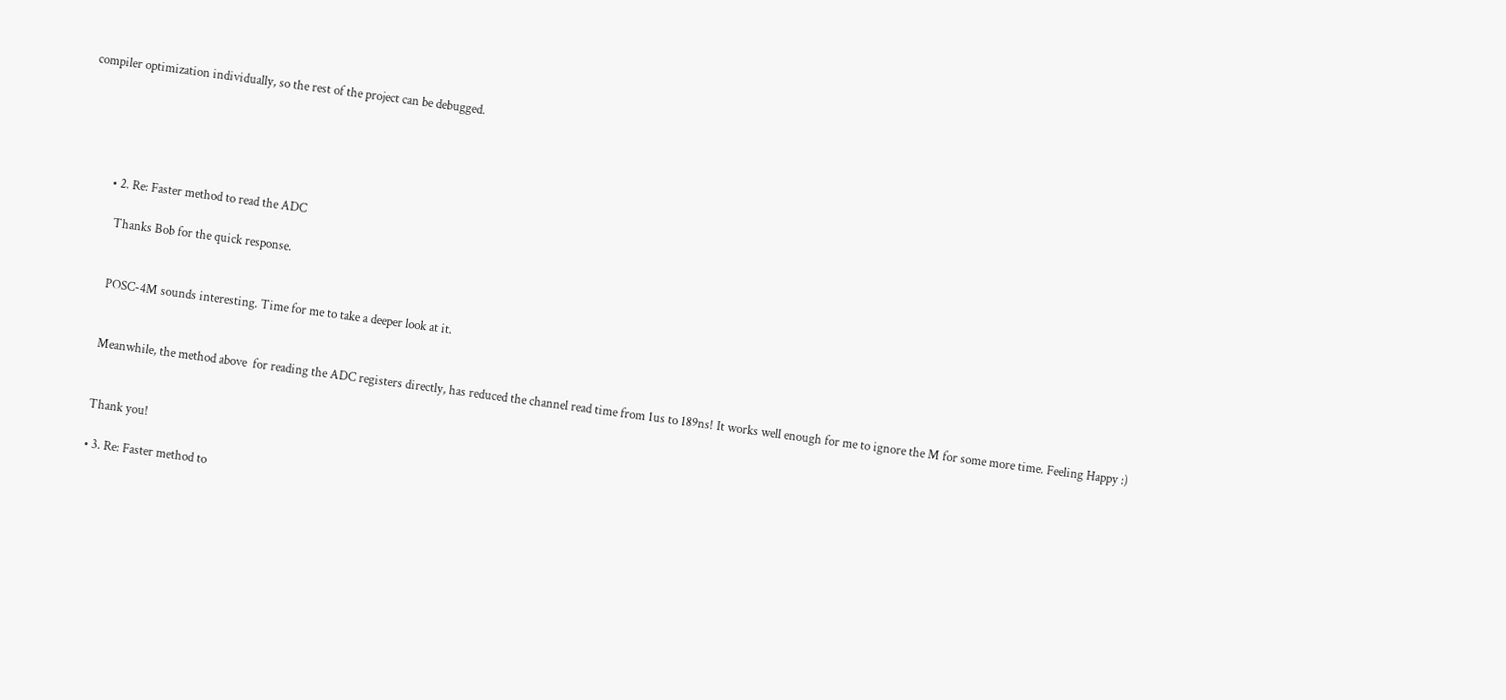compiler optimization individually, so the rest of the project can be debugged.





          • 2. Re: Faster method to read the ADC

            Thanks Bob for the quick response.


            POSC-4M sounds interesting. Time for me to take a deeper look at it.


            Meanwhile, the method above  for reading the ADC registers directly, has reduced the channel read time from 1us to 189ns! It works well enough for me to ignore the M for some more time. Feeling Happy :)


            Thank you!

            • 3. Re: Faster method to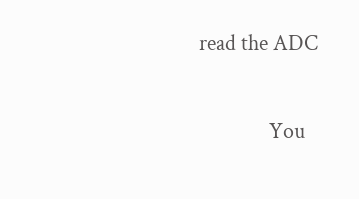read the ADC

              You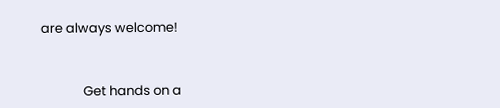are always welcome!


              Get hands on a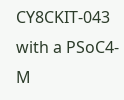CY8CKIT-043 with a PSoC4-M